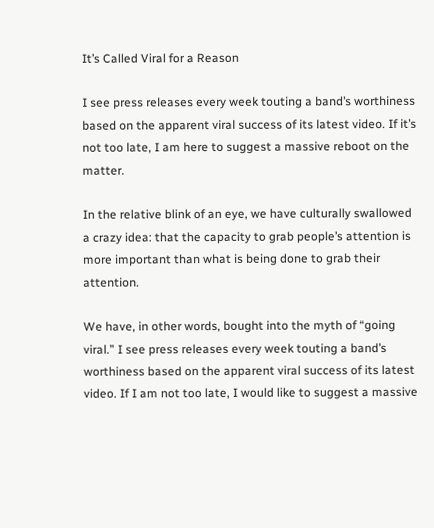It’s Called Viral for a Reason

I see press releases every week touting a band’s worthiness based on the apparent viral success of its latest video. If it’s not too late, I am here to suggest a massive reboot on the matter.

In the relative blink of an eye, we have culturally swallowed a crazy idea: that the capacity to grab people’s attention is more important than what is being done to grab their attention.

We have, in other words, bought into the myth of “going viral.” I see press releases every week touting a band’s worthiness based on the apparent viral success of its latest video. If I am not too late, I would like to suggest a massive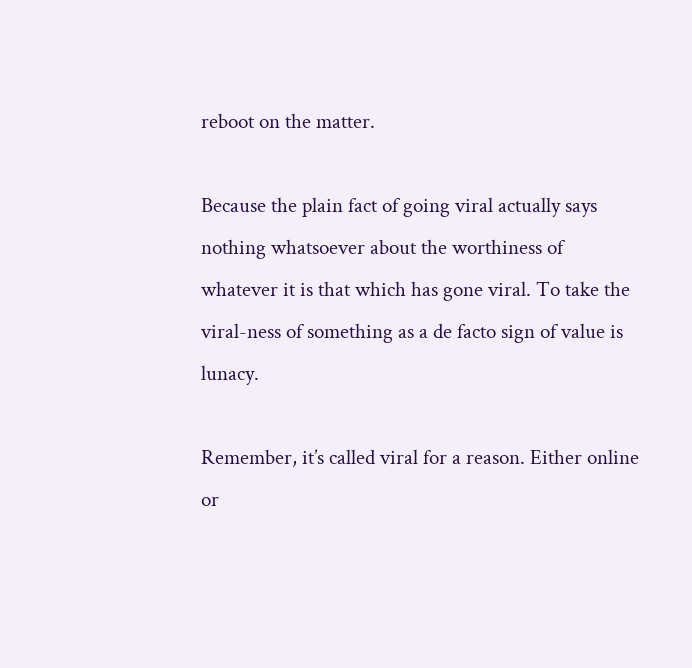reboot on the matter.

Because the plain fact of going viral actually says nothing whatsoever about the worthiness of whatever it is that which has gone viral. To take the viral-ness of something as a de facto sign of value is lunacy.

Remember, it’s called viral for a reason. Either online or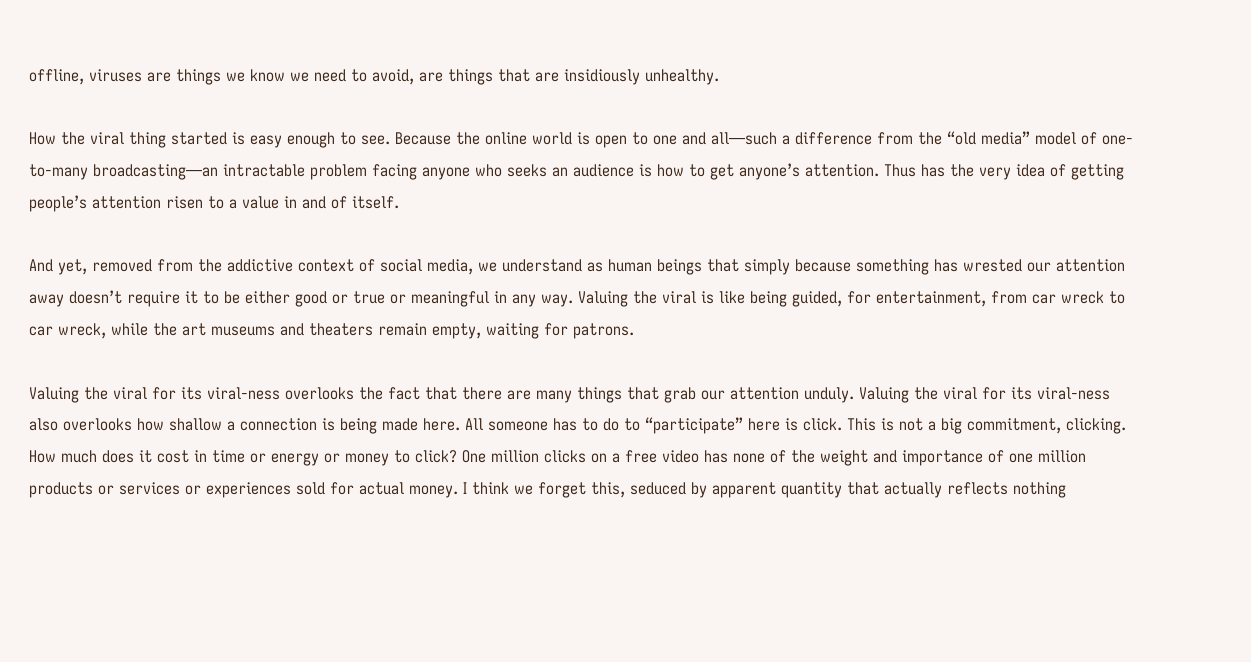offline, viruses are things we know we need to avoid, are things that are insidiously unhealthy.

How the viral thing started is easy enough to see. Because the online world is open to one and all—such a difference from the “old media” model of one-to-many broadcasting—an intractable problem facing anyone who seeks an audience is how to get anyone’s attention. Thus has the very idea of getting people’s attention risen to a value in and of itself.

And yet, removed from the addictive context of social media, we understand as human beings that simply because something has wrested our attention away doesn’t require it to be either good or true or meaningful in any way. Valuing the viral is like being guided, for entertainment, from car wreck to car wreck, while the art museums and theaters remain empty, waiting for patrons.

Valuing the viral for its viral-ness overlooks the fact that there are many things that grab our attention unduly. Valuing the viral for its viral-ness also overlooks how shallow a connection is being made here. All someone has to do to “participate” here is click. This is not a big commitment, clicking. How much does it cost in time or energy or money to click? One million clicks on a free video has none of the weight and importance of one million products or services or experiences sold for actual money. I think we forget this, seduced by apparent quantity that actually reflects nothing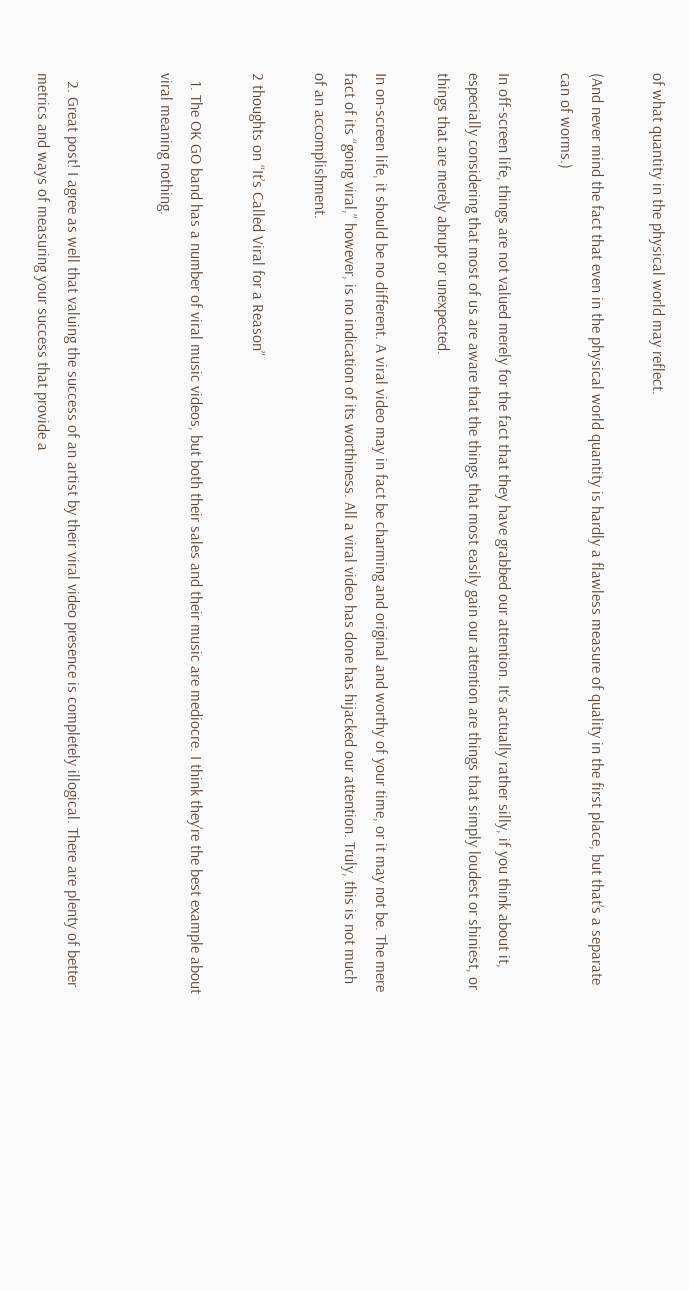of what quantity in the physical world may reflect.

(And never mind the fact that even in the physical world quantity is hardly a flawless measure of quality in the first place, but that’s a separate can of worms.)

In off-screen life, things are not valued merely for the fact that they have grabbed our attention. It’s actually rather silly, if you think about it, especially considering that most of us are aware that the things that most easily gain our attention are things that simply loudest or shiniest, or things that are merely abrupt or unexpected.

In on-screen life, it should be no different. A viral video may in fact be charming and original and worthy of your time, or it may not be. The mere fact of its “going viral,” however, is no indication of its worthiness. All a viral video has done has hijacked our attention. Truly, this is not much of an accomplishment.

2 thoughts on “It’s Called Viral for a Reason”

  1. The OK GO band has a number of viral music videos, but both their sales and their music are mediocre. I think they’re the best example about viral meaning nothing.


  2. Great post! I agree as well that valuing the success of an artist by their viral video presence is completely illogical. There are plenty of better metrics and ways of measuring your success that provide a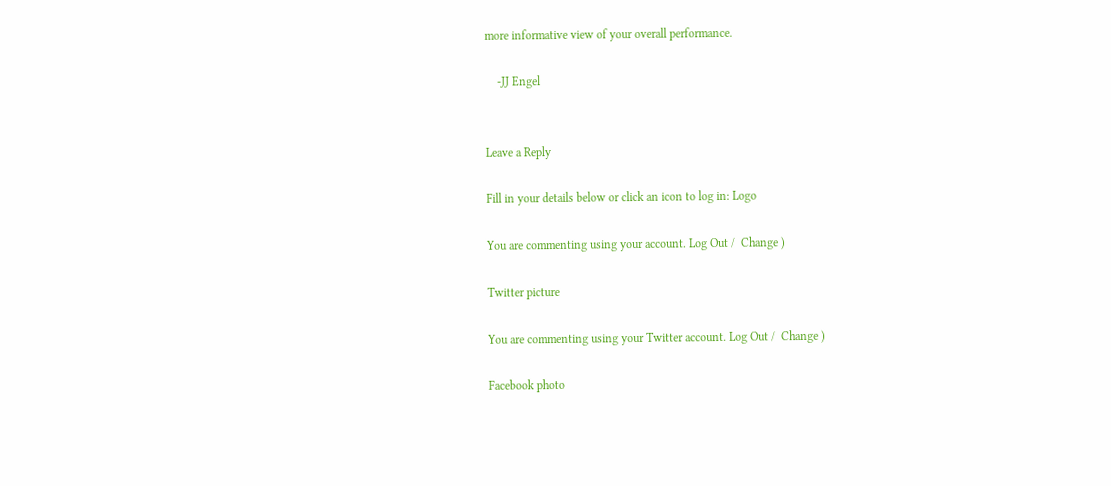more informative view of your overall performance.

    -JJ Engel


Leave a Reply

Fill in your details below or click an icon to log in: Logo

You are commenting using your account. Log Out /  Change )

Twitter picture

You are commenting using your Twitter account. Log Out /  Change )

Facebook photo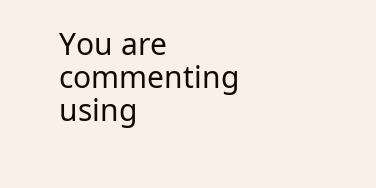You are commenting using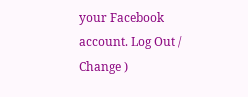your Facebook account. Log Out /  Change )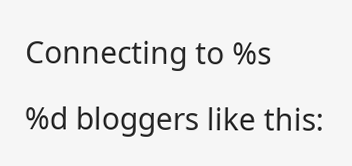Connecting to %s

%d bloggers like this: